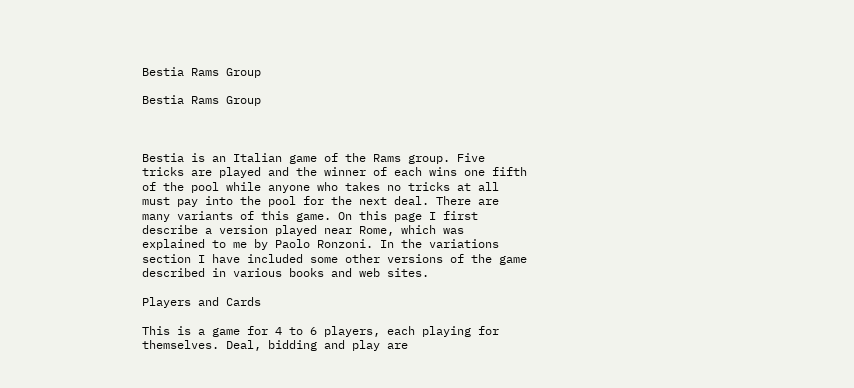Bestia Rams Group

Bestia Rams Group



Bestia is an Italian game of the Rams group. Five tricks are played and the winner of each wins one fifth of the pool while anyone who takes no tricks at all must pay into the pool for the next deal. There are many variants of this game. On this page I first describe a version played near Rome, which was explained to me by Paolo Ronzoni. In the variations section I have included some other versions of the game described in various books and web sites.

Players and Cards

This is a game for 4 to 6 players, each playing for themselves. Deal, bidding and play are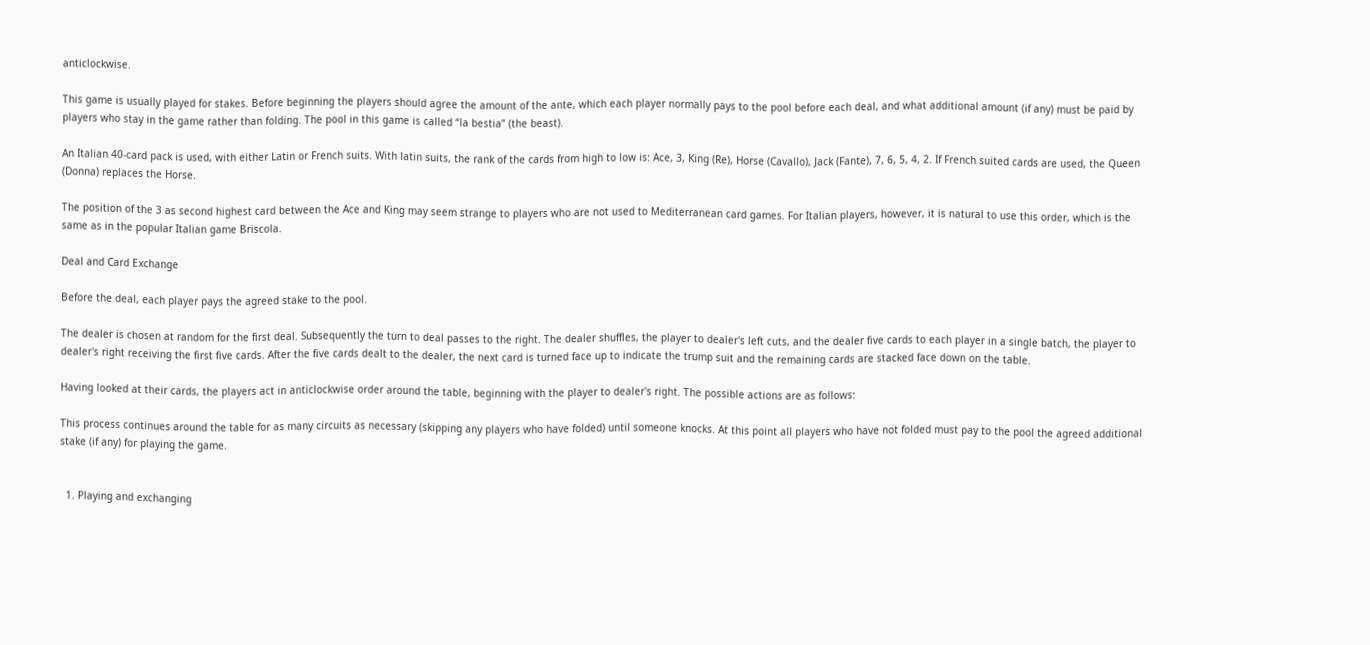anticlockwise.

This game is usually played for stakes. Before beginning the players should agree the amount of the ante, which each player normally pays to the pool before each deal, and what additional amount (if any) must be paid by players who stay in the game rather than folding. The pool in this game is called “la bestia” (the beast).

An Italian 40-card pack is used, with either Latin or French suits. With latin suits, the rank of the cards from high to low is: Ace, 3, King (Re), Horse (Cavallo), Jack (Fante), 7, 6, 5, 4, 2. If French suited cards are used, the Queen (Donna) replaces the Horse.

The position of the 3 as second highest card between the Ace and King may seem strange to players who are not used to Mediterranean card games. For Italian players, however, it is natural to use this order, which is the same as in the popular Italian game Briscola.

Deal and Card Exchange

Before the deal, each player pays the agreed stake to the pool.

The dealer is chosen at random for the first deal. Subsequently the turn to deal passes to the right. The dealer shuffles, the player to dealer's left cuts, and the dealer five cards to each player in a single batch, the player to dealer's right receiving the first five cards. After the five cards dealt to the dealer, the next card is turned face up to indicate the trump suit and the remaining cards are stacked face down on the table.

Having looked at their cards, the players act in anticlockwise order around the table, beginning with the player to dealer's right. The possible actions are as follows:

This process continues around the table for as many circuits as necessary (skipping any players who have folded) until someone knocks. At this point all players who have not folded must pay to the pool the agreed additional stake (if any) for playing the game.


  1. Playing and exchanging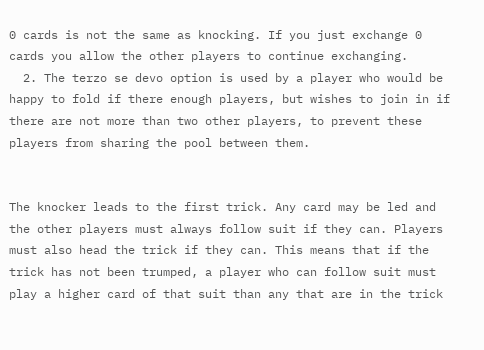0 cards is not the same as knocking. If you just exchange 0 cards you allow the other players to continue exchanging.
  2. The terzo se devo option is used by a player who would be happy to fold if there enough players, but wishes to join in if there are not more than two other players, to prevent these players from sharing the pool between them.


The knocker leads to the first trick. Any card may be led and the other players must always follow suit if they can. Players must also head the trick if they can. This means that if the trick has not been trumped, a player who can follow suit must play a higher card of that suit than any that are in the trick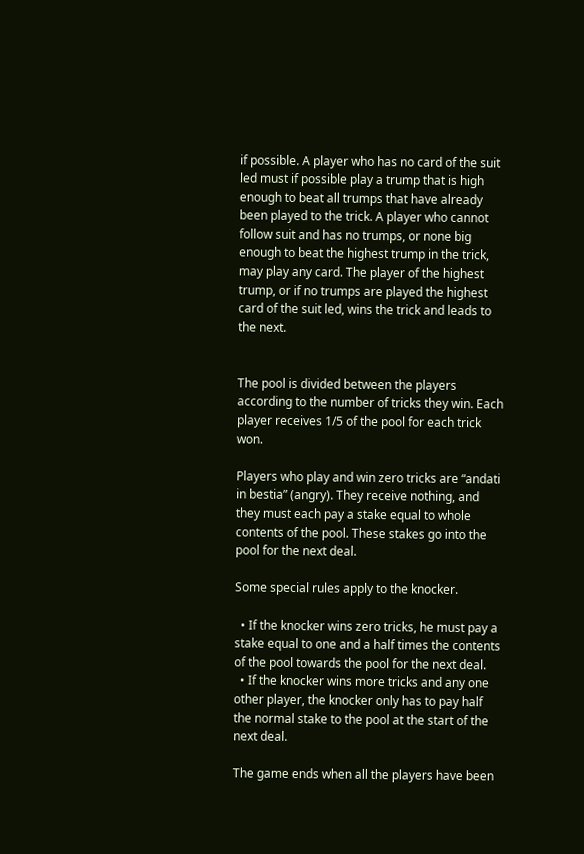if possible. A player who has no card of the suit led must if possible play a trump that is high enough to beat all trumps that have already been played to the trick. A player who cannot follow suit and has no trumps, or none big enough to beat the highest trump in the trick, may play any card. The player of the highest trump, or if no trumps are played the highest card of the suit led, wins the trick and leads to the next.


The pool is divided between the players according to the number of tricks they win. Each player receives 1/5 of the pool for each trick won.

Players who play and win zero tricks are “andati in bestia” (angry). They receive nothing, and they must each pay a stake equal to whole contents of the pool. These stakes go into the pool for the next deal.

Some special rules apply to the knocker.

  • If the knocker wins zero tricks, he must pay a stake equal to one and a half times the contents of the pool towards the pool for the next deal.
  • If the knocker wins more tricks and any one other player, the knocker only has to pay half the normal stake to the pool at the start of the next deal.

The game ends when all the players have been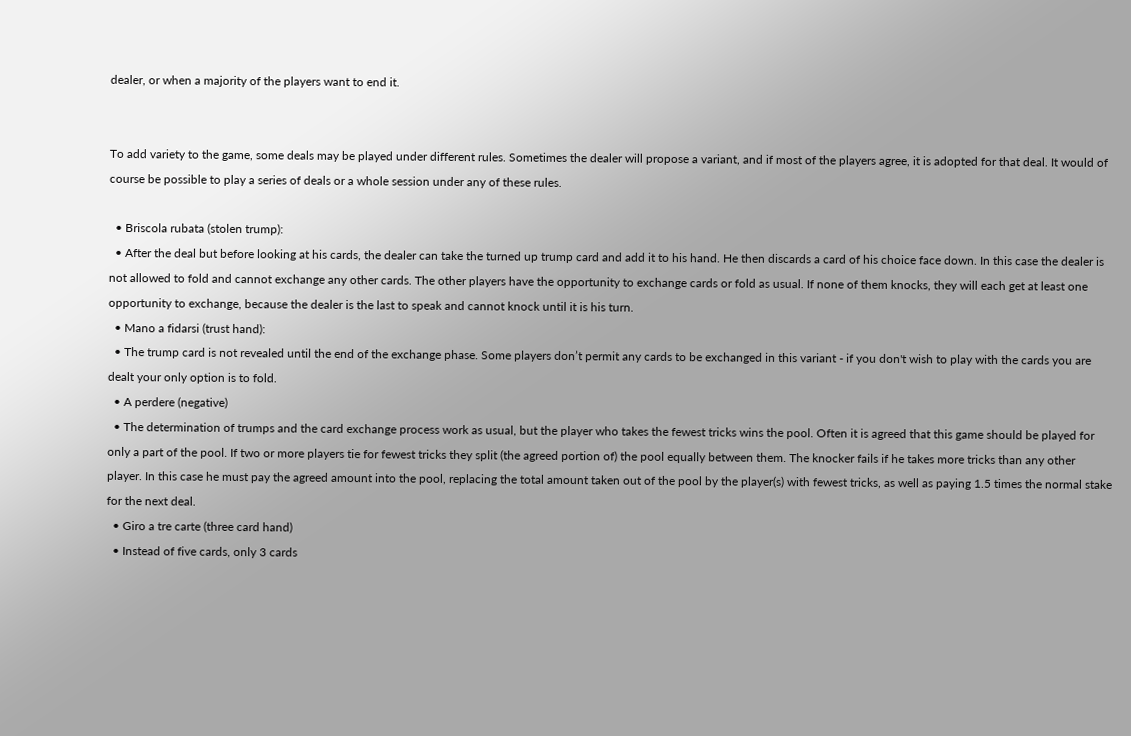dealer, or when a majority of the players want to end it.


To add variety to the game, some deals may be played under different rules. Sometimes the dealer will propose a variant, and if most of the players agree, it is adopted for that deal. It would of course be possible to play a series of deals or a whole session under any of these rules.

  • Briscola rubata (stolen trump):
  • After the deal but before looking at his cards, the dealer can take the turned up trump card and add it to his hand. He then discards a card of his choice face down. In this case the dealer is not allowed to fold and cannot exchange any other cards. The other players have the opportunity to exchange cards or fold as usual. If none of them knocks, they will each get at least one opportunity to exchange, because the dealer is the last to speak and cannot knock until it is his turn.
  • Mano a fidarsi (trust hand):
  • The trump card is not revealed until the end of the exchange phase. Some players don’t permit any cards to be exchanged in this variant - if you don't wish to play with the cards you are dealt your only option is to fold.
  • A perdere (negative)
  • The determination of trumps and the card exchange process work as usual, but the player who takes the fewest tricks wins the pool. Often it is agreed that this game should be played for only a part of the pool. If two or more players tie for fewest tricks they split (the agreed portion of) the pool equally between them. The knocker fails if he takes more tricks than any other player. In this case he must pay the agreed amount into the pool, replacing the total amount taken out of the pool by the player(s) with fewest tricks, as well as paying 1.5 times the normal stake for the next deal.
  • Giro a tre carte (three card hand)
  • Instead of five cards, only 3 cards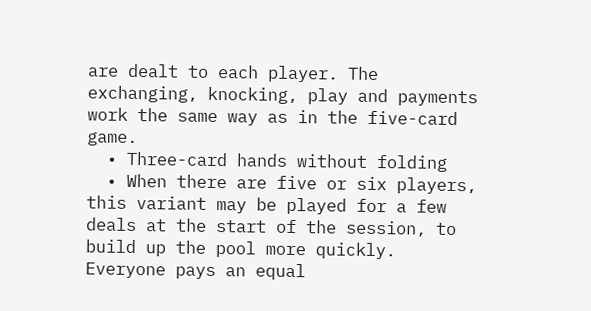are dealt to each player. The exchanging, knocking, play and payments work the same way as in the five-card game.
  • Three-card hands without folding
  • When there are five or six players, this variant may be played for a few deals at the start of the session, to build up the pool more quickly. Everyone pays an equal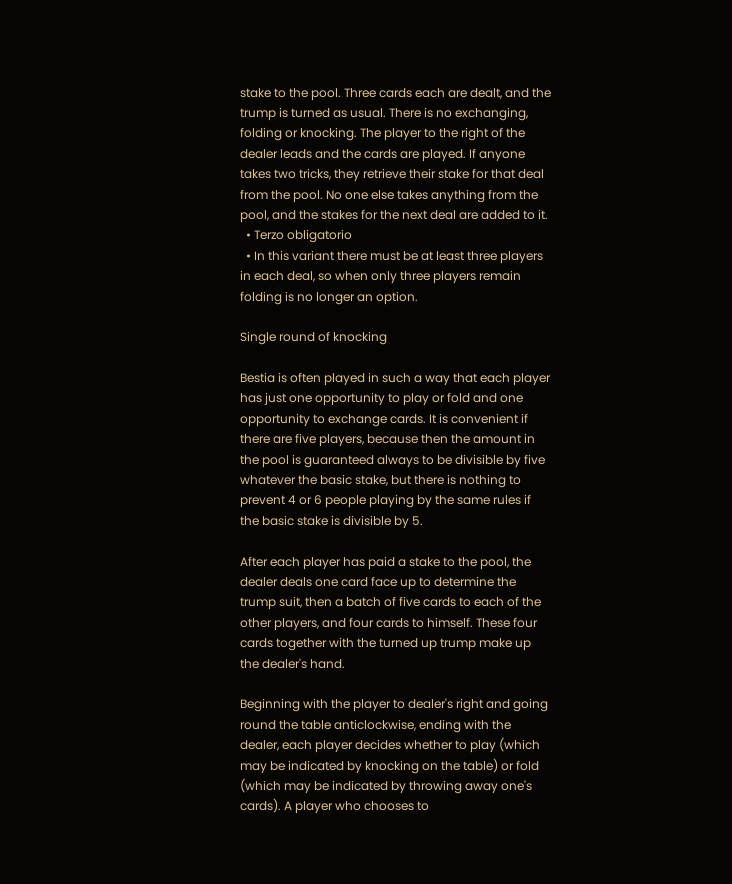stake to the pool. Three cards each are dealt, and the trump is turned as usual. There is no exchanging, folding or knocking. The player to the right of the dealer leads and the cards are played. If anyone takes two tricks, they retrieve their stake for that deal from the pool. No one else takes anything from the pool, and the stakes for the next deal are added to it.
  • Terzo obligatorio
  • In this variant there must be at least three players in each deal, so when only three players remain folding is no longer an option.

Single round of knocking

Bestia is often played in such a way that each player has just one opportunity to play or fold and one opportunity to exchange cards. It is convenient if there are five players, because then the amount in the pool is guaranteed always to be divisible by five whatever the basic stake, but there is nothing to prevent 4 or 6 people playing by the same rules if the basic stake is divisible by 5.

After each player has paid a stake to the pool, the dealer deals one card face up to determine the trump suit, then a batch of five cards to each of the other players, and four cards to himself. These four cards together with the turned up trump make up the dealer's hand.

Beginning with the player to dealer's right and going round the table anticlockwise, ending with the dealer, each player decides whether to play (which may be indicated by knocking on the table) or fold (which may be indicated by throwing away one's cards). A player who chooses to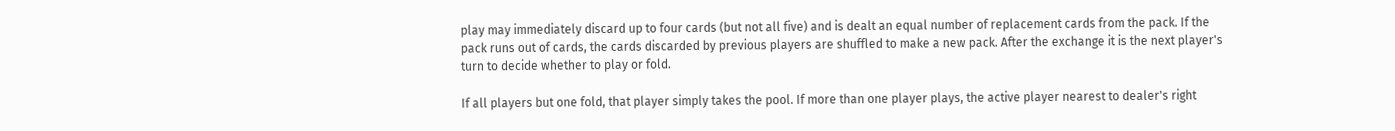play may immediately discard up to four cards (but not all five) and is dealt an equal number of replacement cards from the pack. If the pack runs out of cards, the cards discarded by previous players are shuffled to make a new pack. After the exchange it is the next player's turn to decide whether to play or fold.

If all players but one fold, that player simply takes the pool. If more than one player plays, the active player nearest to dealer's right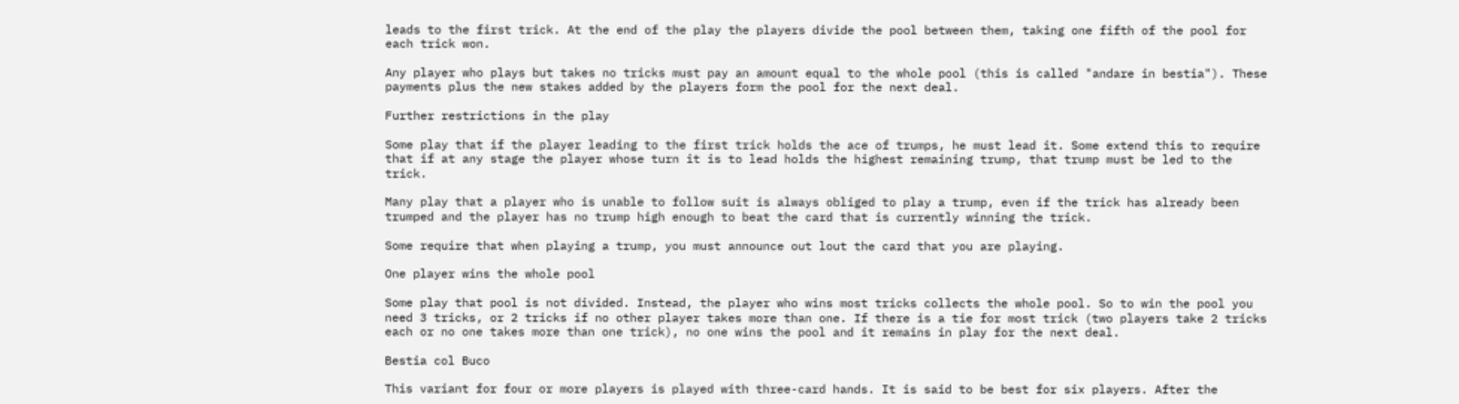leads to the first trick. At the end of the play the players divide the pool between them, taking one fifth of the pool for each trick won.

Any player who plays but takes no tricks must pay an amount equal to the whole pool (this is called "andare in bestia"). These payments plus the new stakes added by the players form the pool for the next deal.

Further restrictions in the play

Some play that if the player leading to the first trick holds the ace of trumps, he must lead it. Some extend this to require that if at any stage the player whose turn it is to lead holds the highest remaining trump, that trump must be led to the trick.

Many play that a player who is unable to follow suit is always obliged to play a trump, even if the trick has already been trumped and the player has no trump high enough to beat the card that is currently winning the trick.

Some require that when playing a trump, you must announce out lout the card that you are playing.

One player wins the whole pool

Some play that pool is not divided. Instead, the player who wins most tricks collects the whole pool. So to win the pool you need 3 tricks, or 2 tricks if no other player takes more than one. If there is a tie for most trick (two players take 2 tricks each or no one takes more than one trick), no one wins the pool and it remains in play for the next deal.

Bestia col Buco

This variant for four or more players is played with three-card hands. It is said to be best for six players. After the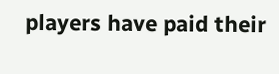players have paid their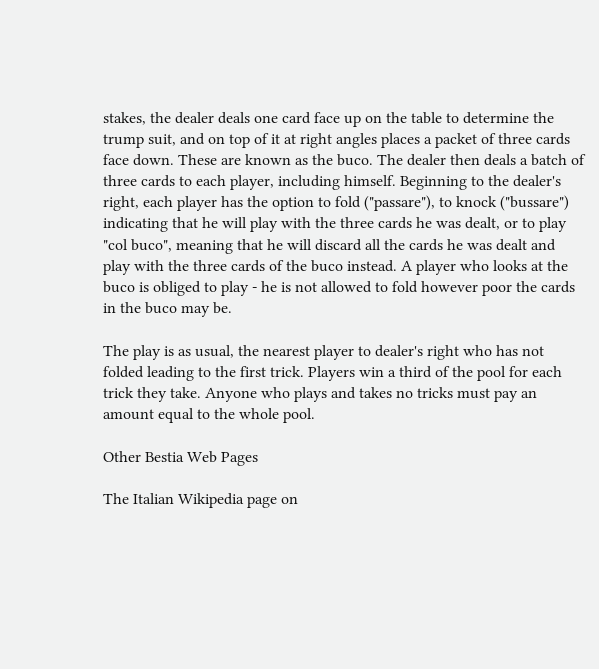stakes, the dealer deals one card face up on the table to determine the trump suit, and on top of it at right angles places a packet of three cards face down. These are known as the buco. The dealer then deals a batch of three cards to each player, including himself. Beginning to the dealer's right, each player has the option to fold ("passare"), to knock ("bussare") indicating that he will play with the three cards he was dealt, or to play "col buco", meaning that he will discard all the cards he was dealt and play with the three cards of the buco instead. A player who looks at the buco is obliged to play - he is not allowed to fold however poor the cards in the buco may be.

The play is as usual, the nearest player to dealer's right who has not folded leading to the first trick. Players win a third of the pool for each trick they take. Anyone who plays and takes no tricks must pay an amount equal to the whole pool.

Other Bestia Web Pages

The Italian Wikipedia page on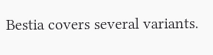Bestia covers several variants.